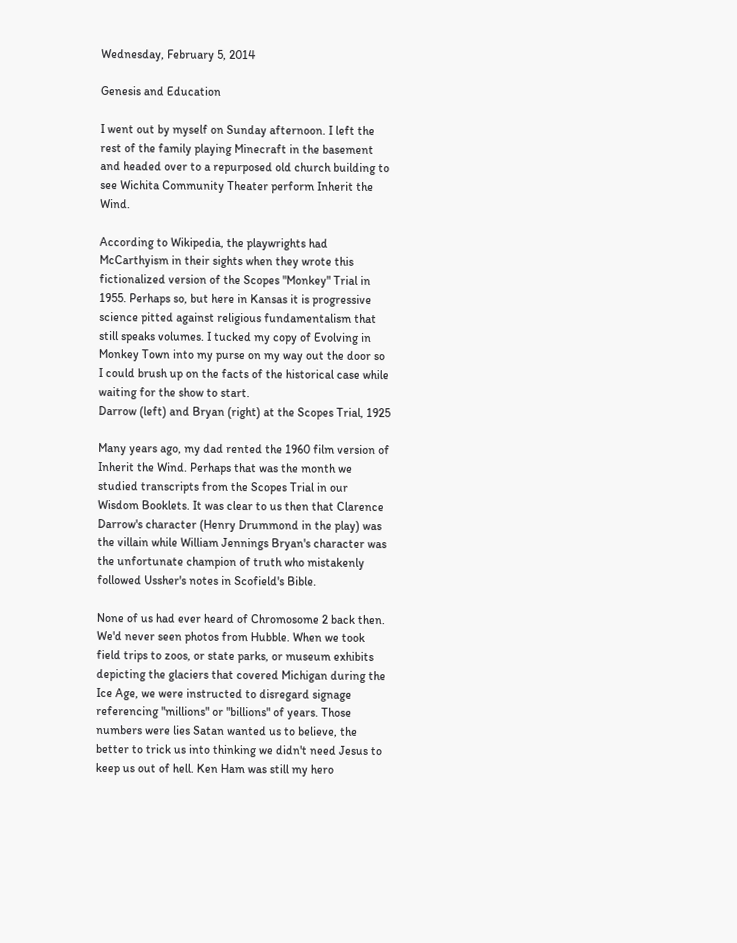Wednesday, February 5, 2014

Genesis and Education

I went out by myself on Sunday afternoon. I left the rest of the family playing Minecraft in the basement and headed over to a repurposed old church building to see Wichita Community Theater perform Inherit the Wind.

According to Wikipedia, the playwrights had McCarthyism in their sights when they wrote this fictionalized version of the Scopes "Monkey" Trial in 1955. Perhaps so, but here in Kansas it is progressive science pitted against religious fundamentalism that still speaks volumes. I tucked my copy of Evolving in Monkey Town into my purse on my way out the door so I could brush up on the facts of the historical case while waiting for the show to start.
Darrow (left) and Bryan (right) at the Scopes Trial, 1925

Many years ago, my dad rented the 1960 film version of Inherit the Wind. Perhaps that was the month we studied transcripts from the Scopes Trial in our Wisdom Booklets. It was clear to us then that Clarence Darrow's character (Henry Drummond in the play) was the villain while William Jennings Bryan's character was the unfortunate champion of truth who mistakenly followed Ussher's notes in Scofield's Bible.

None of us had ever heard of Chromosome 2 back then. We'd never seen photos from Hubble. When we took field trips to zoos, or state parks, or museum exhibits depicting the glaciers that covered Michigan during the Ice Age, we were instructed to disregard signage referencing "millions" or "billions" of years. Those numbers were lies Satan wanted us to believe, the better to trick us into thinking we didn't need Jesus to keep us out of hell. Ken Ham was still my hero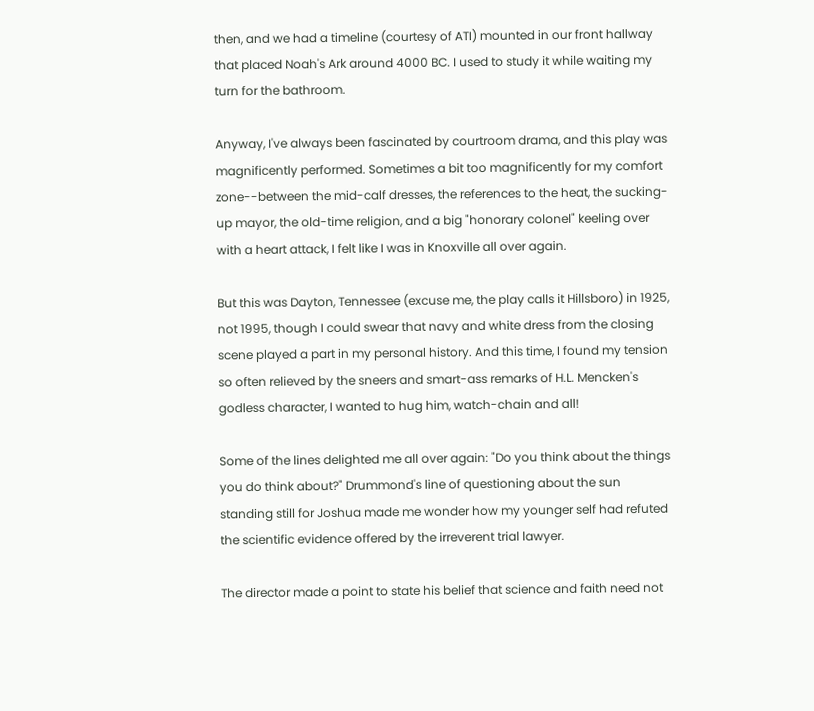then, and we had a timeline (courtesy of ATI) mounted in our front hallway that placed Noah's Ark around 4000 BC. I used to study it while waiting my turn for the bathroom.

Anyway, I've always been fascinated by courtroom drama, and this play was magnificently performed. Sometimes a bit too magnificently for my comfort zone--between the mid-calf dresses, the references to the heat, the sucking-up mayor, the old-time religion, and a big "honorary colonel" keeling over with a heart attack, I felt like I was in Knoxville all over again.

But this was Dayton, Tennessee (excuse me, the play calls it Hillsboro) in 1925, not 1995, though I could swear that navy and white dress from the closing scene played a part in my personal history. And this time, I found my tension so often relieved by the sneers and smart-ass remarks of H.L. Mencken's godless character, I wanted to hug him, watch-chain and all!

Some of the lines delighted me all over again: "Do you think about the things you do think about?" Drummond's line of questioning about the sun standing still for Joshua made me wonder how my younger self had refuted the scientific evidence offered by the irreverent trial lawyer.

The director made a point to state his belief that science and faith need not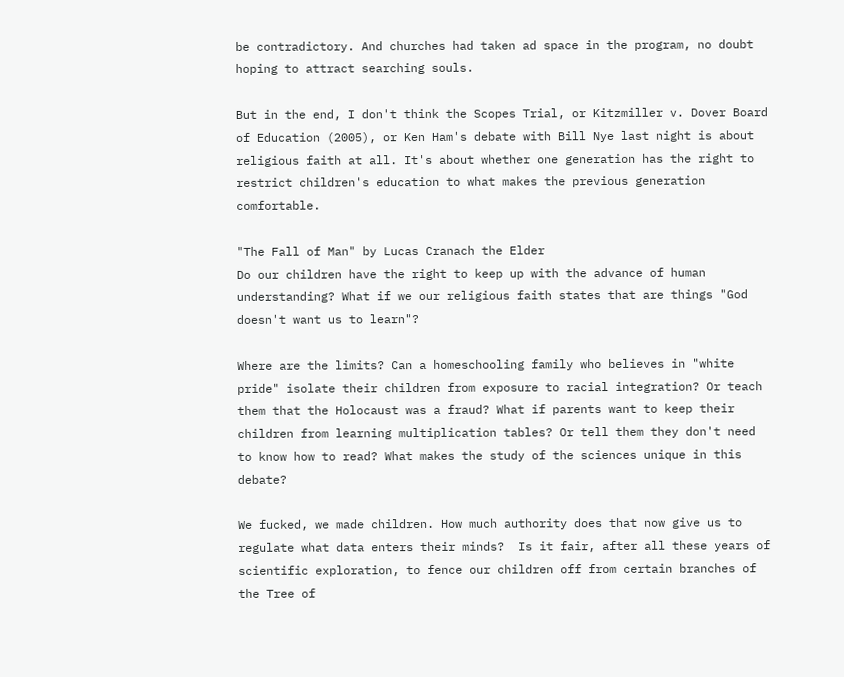be contradictory. And churches had taken ad space in the program, no doubt hoping to attract searching souls.

But in the end, I don't think the Scopes Trial, or Kitzmiller v. Dover Board of Education (2005), or Ken Ham's debate with Bill Nye last night is about religious faith at all. It's about whether one generation has the right to restrict children's education to what makes the previous generation comfortable.

"The Fall of Man" by Lucas Cranach the Elder
Do our children have the right to keep up with the advance of human understanding? What if we our religious faith states that are things "God doesn't want us to learn"?

Where are the limits? Can a homeschooling family who believes in "white pride" isolate their children from exposure to racial integration? Or teach them that the Holocaust was a fraud? What if parents want to keep their children from learning multiplication tables? Or tell them they don't need to know how to read? What makes the study of the sciences unique in this debate?

We fucked, we made children. How much authority does that now give us to regulate what data enters their minds?  Is it fair, after all these years of scientific exploration, to fence our children off from certain branches of the Tree of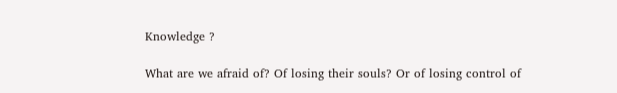Knowledge ?

What are we afraid of? Of losing their souls? Or of losing control of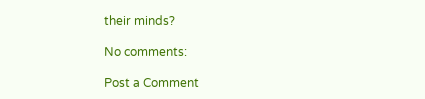their minds?

No comments:

Post a Comment